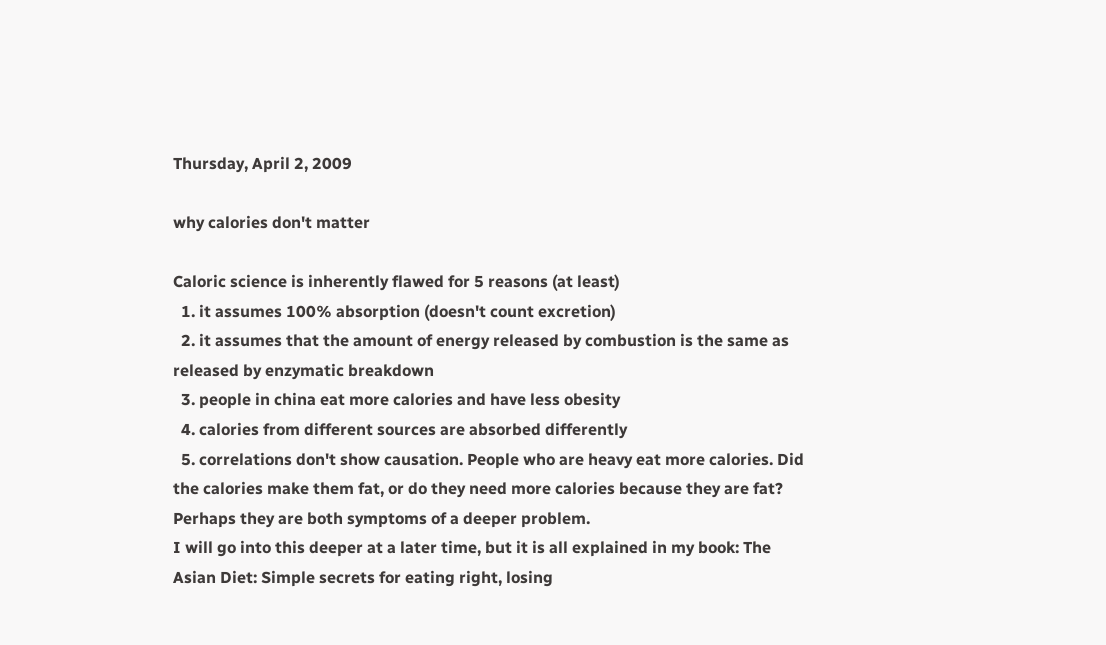Thursday, April 2, 2009

why calories don't matter

Caloric science is inherently flawed for 5 reasons (at least)
  1. it assumes 100% absorption (doesn't count excretion)
  2. it assumes that the amount of energy released by combustion is the same as released by enzymatic breakdown
  3. people in china eat more calories and have less obesity
  4. calories from different sources are absorbed differently
  5. correlations don't show causation. People who are heavy eat more calories. Did the calories make them fat, or do they need more calories because they are fat? Perhaps they are both symptoms of a deeper problem.
I will go into this deeper at a later time, but it is all explained in my book: The Asian Diet: Simple secrets for eating right, losing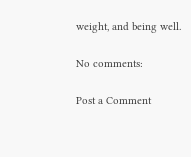weight, and being well.

No comments:

Post a Comment